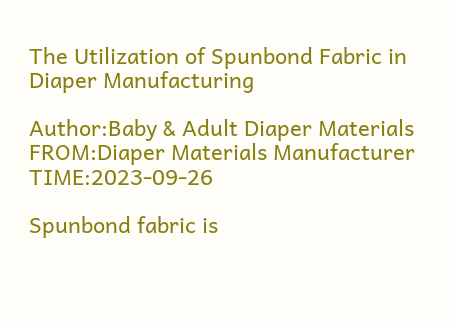The Utilization of Spunbond Fabric in Diaper Manufacturing

Author:Baby & Adult Diaper Materials FROM:Diaper Materials Manufacturer TIME:2023-09-26

Spunbond fabric is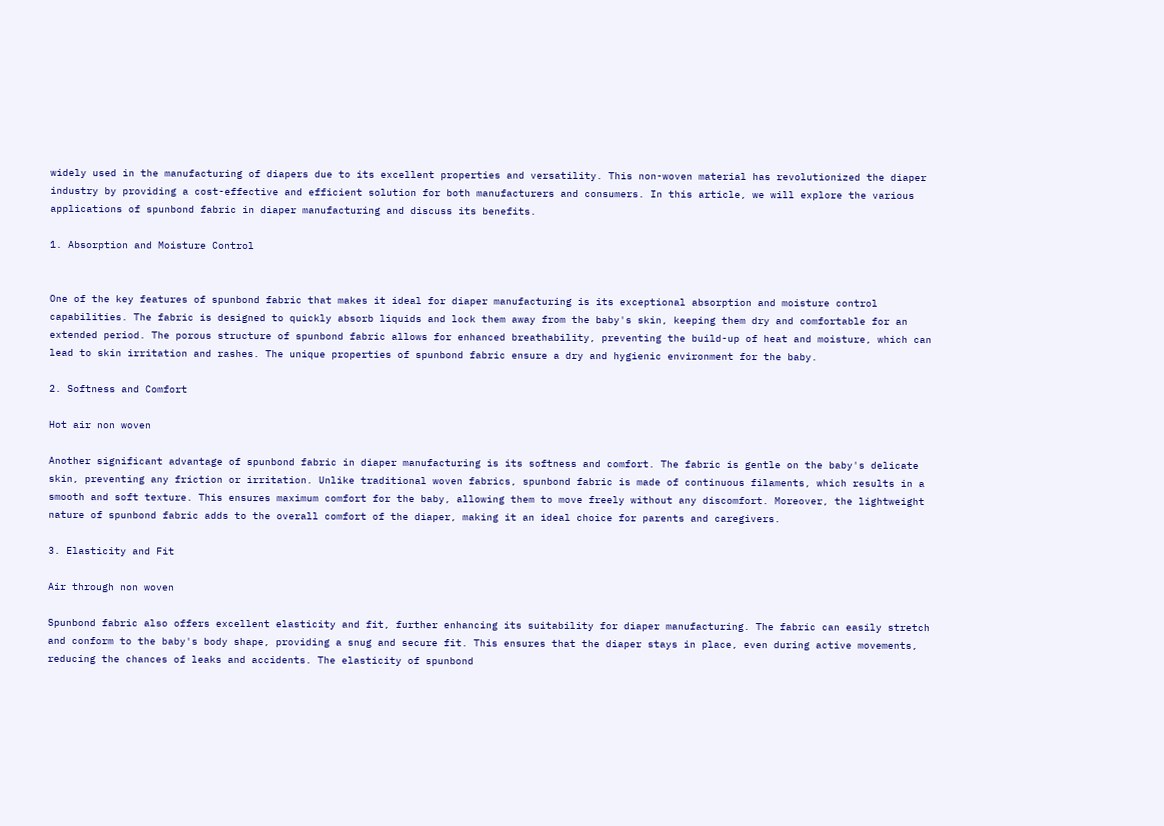widely used in the manufacturing of diapers due to its excellent properties and versatility. This non-woven material has revolutionized the diaper industry by providing a cost-effective and efficient solution for both manufacturers and consumers. In this article, we will explore the various applications of spunbond fabric in diaper manufacturing and discuss its benefits.

1. Absorption and Moisture Control


One of the key features of spunbond fabric that makes it ideal for diaper manufacturing is its exceptional absorption and moisture control capabilities. The fabric is designed to quickly absorb liquids and lock them away from the baby's skin, keeping them dry and comfortable for an extended period. The porous structure of spunbond fabric allows for enhanced breathability, preventing the build-up of heat and moisture, which can lead to skin irritation and rashes. The unique properties of spunbond fabric ensure a dry and hygienic environment for the baby.

2. Softness and Comfort

Hot air non woven

Another significant advantage of spunbond fabric in diaper manufacturing is its softness and comfort. The fabric is gentle on the baby's delicate skin, preventing any friction or irritation. Unlike traditional woven fabrics, spunbond fabric is made of continuous filaments, which results in a smooth and soft texture. This ensures maximum comfort for the baby, allowing them to move freely without any discomfort. Moreover, the lightweight nature of spunbond fabric adds to the overall comfort of the diaper, making it an ideal choice for parents and caregivers.

3. Elasticity and Fit

Air through non woven

Spunbond fabric also offers excellent elasticity and fit, further enhancing its suitability for diaper manufacturing. The fabric can easily stretch and conform to the baby's body shape, providing a snug and secure fit. This ensures that the diaper stays in place, even during active movements, reducing the chances of leaks and accidents. The elasticity of spunbond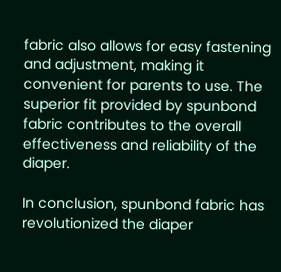fabric also allows for easy fastening and adjustment, making it convenient for parents to use. The superior fit provided by spunbond fabric contributes to the overall effectiveness and reliability of the diaper.

In conclusion, spunbond fabric has revolutionized the diaper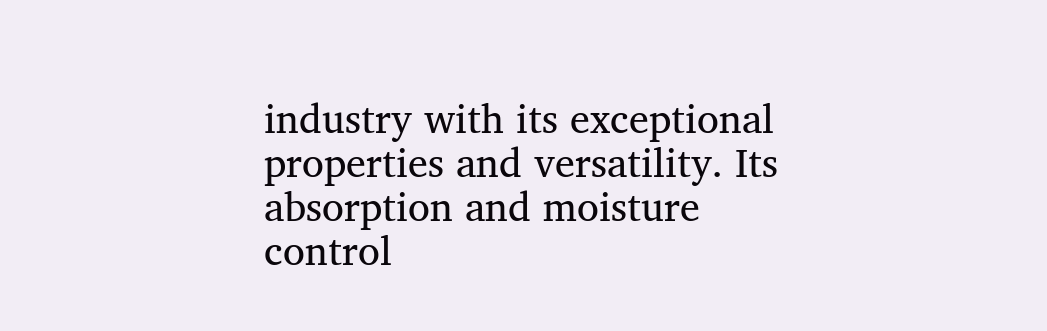industry with its exceptional properties and versatility. Its absorption and moisture control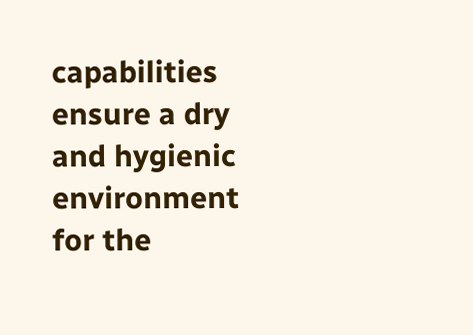capabilities ensure a dry and hygienic environment for the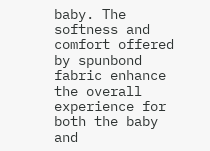baby. The softness and comfort offered by spunbond fabric enhance the overall experience for both the baby and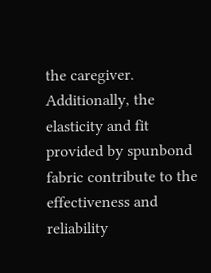the caregiver. Additionally, the elasticity and fit provided by spunbond fabric contribute to the effectiveness and reliability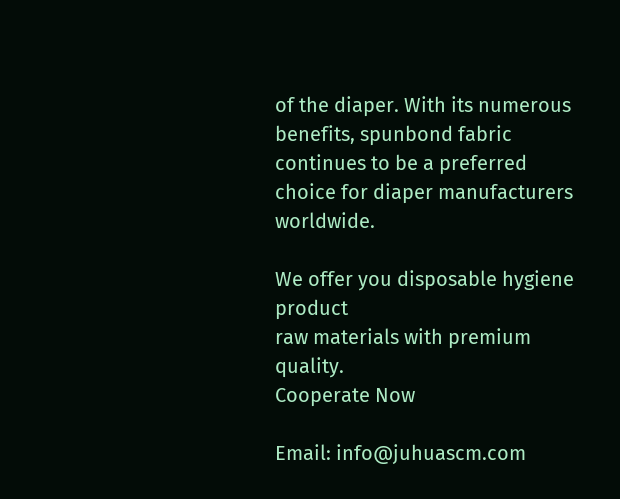of the diaper. With its numerous benefits, spunbond fabric continues to be a preferred choice for diaper manufacturers worldwide.

We offer you disposable hygiene product
raw materials with premium quality.
Cooperate Now

Email: info@juhuascm.com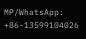MP/WhatsApp: +86-13599104026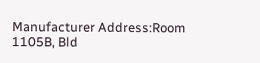Manufacturer Address:Room 1105B, Bld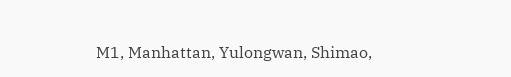M1, Manhattan, Yulongwan, Shimao,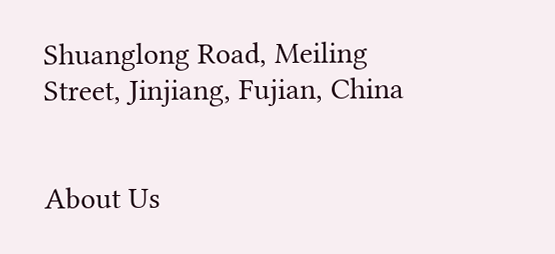Shuanglong Road, Meiling Street, Jinjiang, Fujian, China


About Us